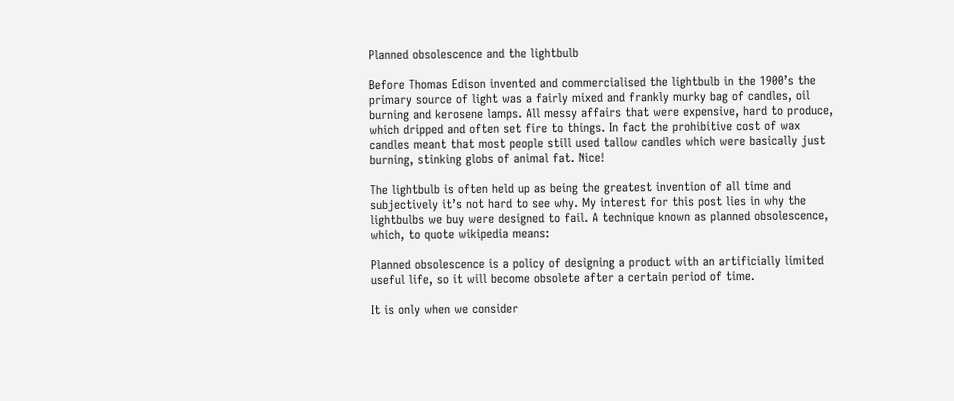Planned obsolescence and the lightbulb

Before Thomas Edison invented and commercialised the lightbulb in the 1900’s the primary source of light was a fairly mixed and frankly murky bag of candles, oil burning and kerosene lamps. All messy affairs that were expensive, hard to produce, which dripped and often set fire to things. In fact the prohibitive cost of wax candles meant that most people still used tallow candles which were basically just burning, stinking globs of animal fat. Nice!

The lightbulb is often held up as being the greatest invention of all time and subjectively it’s not hard to see why. My interest for this post lies in why the lightbulbs we buy were designed to fail. A technique known as planned obsolescence, which, to quote wikipedia means:

Planned obsolescence is a policy of designing a product with an artificially limited useful life, so it will become obsolete after a certain period of time.

It is only when we consider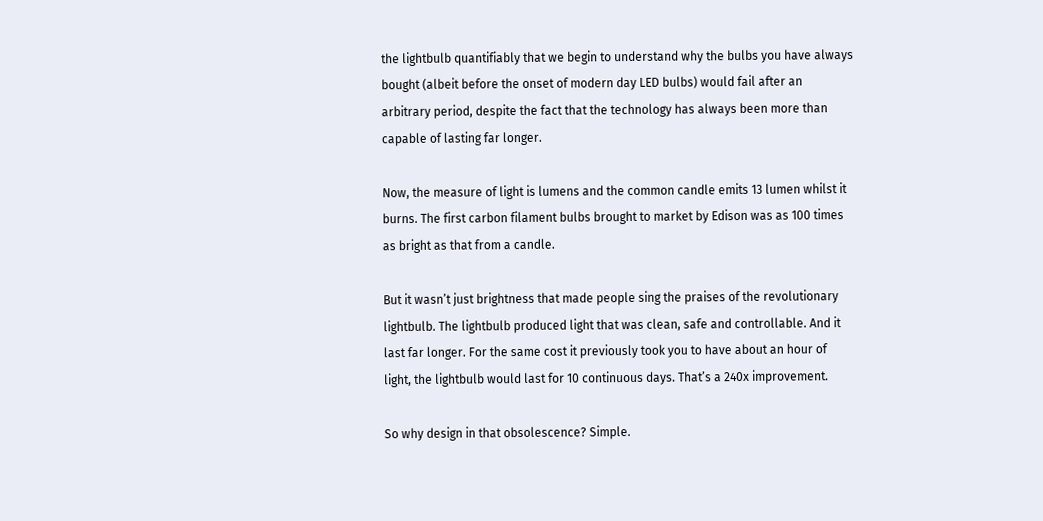the lightbulb quantifiably that we begin to understand why the bulbs you have always bought (albeit before the onset of modern day LED bulbs) would fail after an arbitrary period, despite the fact that the technology has always been more than capable of lasting far longer.

Now, the measure of light is lumens and the common candle emits 13 lumen whilst it burns. The first carbon filament bulbs brought to market by Edison was as 100 times as bright as that from a candle.

But it wasn’t just brightness that made people sing the praises of the revolutionary lightbulb. The lightbulb produced light that was clean, safe and controllable. And it last far longer. For the same cost it previously took you to have about an hour of light, the lightbulb would last for 10 continuous days. That’s a 240x improvement.

So why design in that obsolescence? Simple.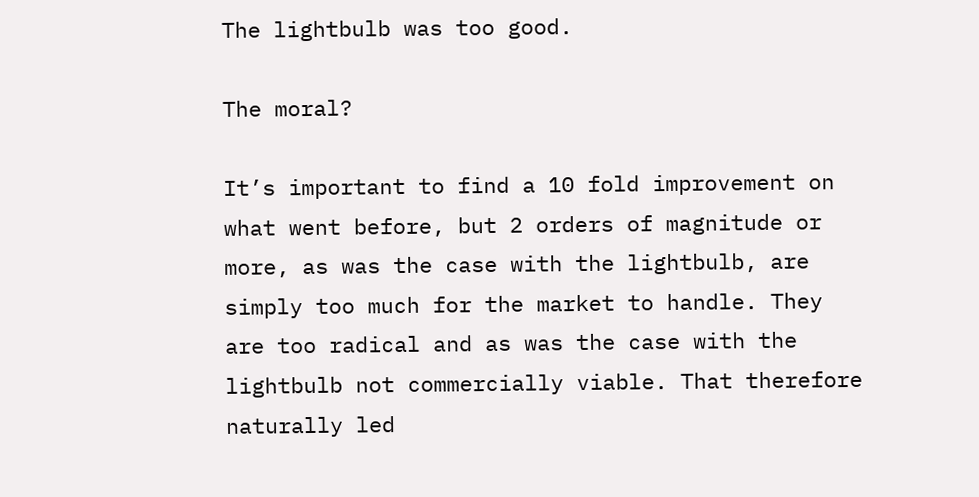The lightbulb was too good.

The moral?

It’s important to find a 10 fold improvement on what went before, but 2 orders of magnitude or more, as was the case with the lightbulb, are simply too much for the market to handle. They are too radical and as was the case with the lightbulb not commercially viable. That therefore naturally led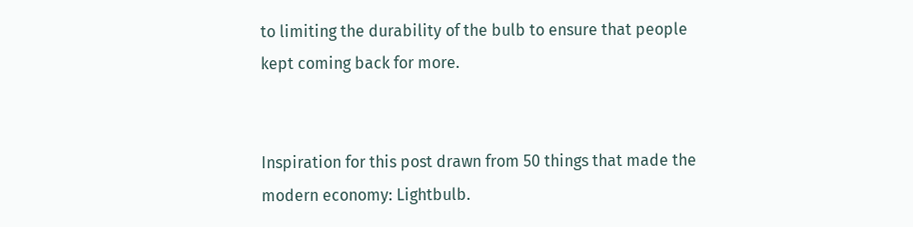to limiting the durability of the bulb to ensure that people kept coming back for more.


Inspiration for this post drawn from 50 things that made the modern economy: Lightbulb.